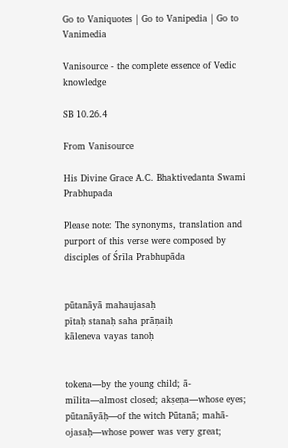Go to Vaniquotes | Go to Vanipedia | Go to Vanimedia

Vanisource - the complete essence of Vedic knowledge

SB 10.26.4

From Vanisource

His Divine Grace A.C. Bhaktivedanta Swami Prabhupada

Please note: The synonyms, translation and purport of this verse were composed by disciples of Śrīla Prabhupāda


pūtanāyā mahaujasaḥ
pītaḥ stanaḥ saha prāṇaiḥ
kāleneva vayas tanoḥ


tokena—by the young child; ā-mīlita—almost closed; akṣeṇa—whose eyes; pūtanāyāḥ—of the witch Pūtanā; mahā-ojasaḥ—whose power was very great;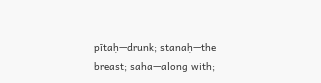pītaḥ—drunk; stanaḥ—the breast; saha—along with;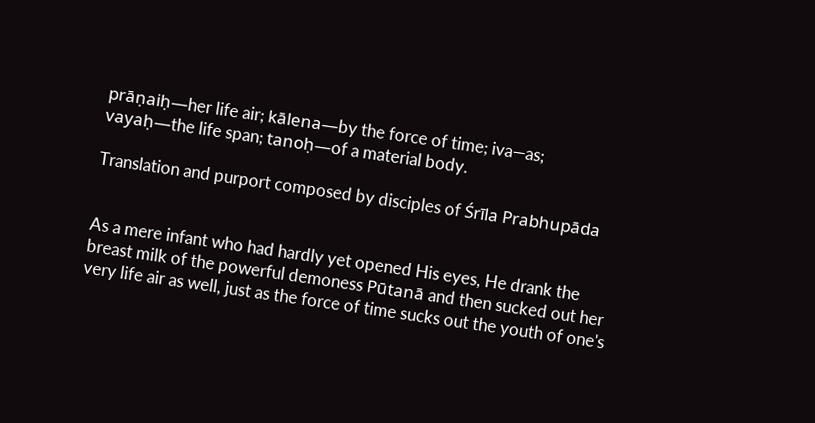prāṇaiḥ—her life air; kālena—by the force of time; iva—as; vayaḥ—the life span; tanoḥ—of a material body.

Translation and purport composed by disciples of Śrīla Prabhupāda


As a mere infant who had hardly yet opened His eyes, He drank the breast milk of the powerful demoness Pūtanā and then sucked out her very life air as well, just as the force of time sucks out the youth of one's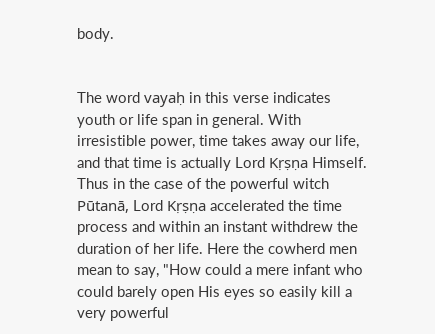body.


The word vayaḥ in this verse indicates youth or life span in general. With irresistible power, time takes away our life, and that time is actually Lord Kṛṣṇa Himself. Thus in the case of the powerful witch Pūtanā, Lord Kṛṣṇa accelerated the time process and within an instant withdrew the duration of her life. Here the cowherd men mean to say, "How could a mere infant who could barely open His eyes so easily kill a very powerful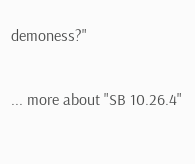demoness?"

... more about "SB 10.26.4"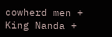cowherd men +
King Nanda +